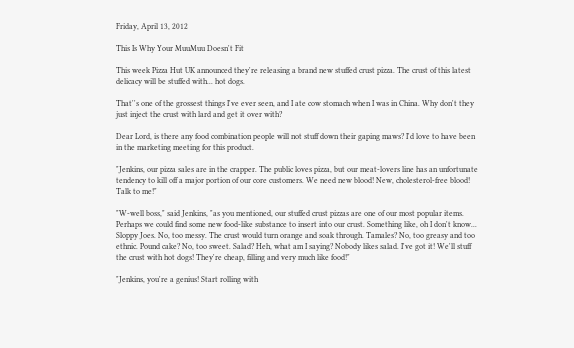Friday, April 13, 2012

This Is Why Your MuuMuu Doesn't Fit

This week Pizza Hut UK announced they're releasing a brand new stuffed crust pizza. The crust of this latest delicacy will be stuffed with... hot dogs.

That''s one of the grossest things I've ever seen, and I ate cow stomach when I was in China. Why don't they just inject the crust with lard and get it over with?

Dear Lord, is there any food combination people will not stuff down their gaping maws? I'd love to have been in the marketing meeting for this product.

"Jenkins, our pizza sales are in the crapper. The public loves pizza, but our meat-lovers line has an unfortunate tendency to kill off a major portion of our core customers. We need new blood! New, cholesterol-free blood! Talk to me!"

"W-well boss," said Jenkins, "as you mentioned, our stuffed crust pizzas are one of our most popular items. Perhaps we could find some new food-like substance to insert into our crust. Something like, oh I don't know... Sloppy Joes. No, too messy. The crust would turn orange and soak through. Tamales? No, too greasy and too ethnic. Pound cake? No, too sweet. Salad? Heh, what am I saying? Nobody likes salad. I've got it! We'll stuff the crust with hot dogs! They're cheap, filling and very much like food!"

"Jenkins, you're a genius! Start rolling with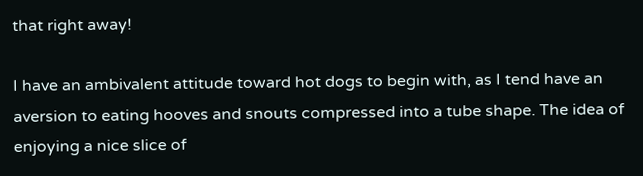that right away!

I have an ambivalent attitude toward hot dogs to begin with, as I tend have an aversion to eating hooves and snouts compressed into a tube shape. The idea of enjoying a nice slice of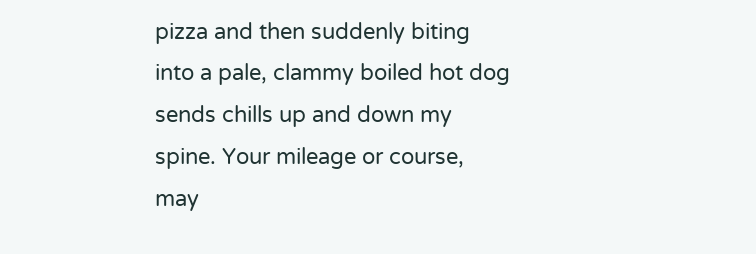pizza and then suddenly biting into a pale, clammy boiled hot dog sends chills up and down my spine. Your mileage or course, may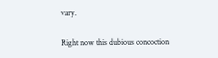vary.

Right now this dubious concoction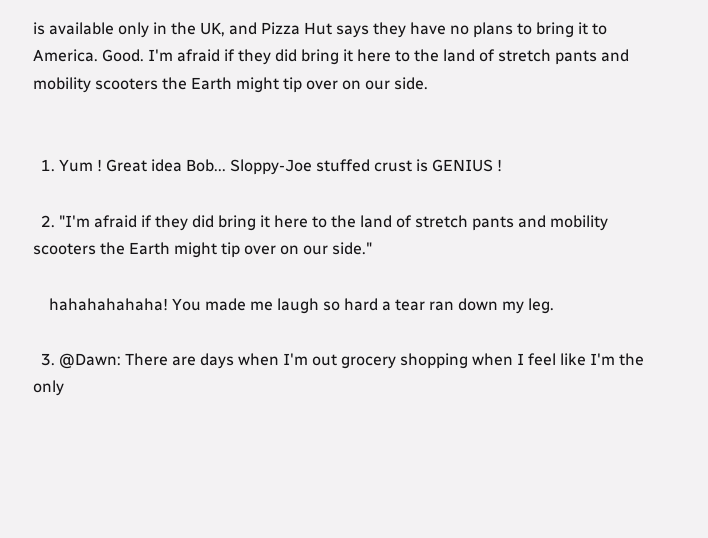is available only in the UK, and Pizza Hut says they have no plans to bring it to America. Good. I'm afraid if they did bring it here to the land of stretch pants and mobility scooters the Earth might tip over on our side.


  1. Yum ! Great idea Bob... Sloppy-Joe stuffed crust is GENIUS !

  2. "I'm afraid if they did bring it here to the land of stretch pants and mobility scooters the Earth might tip over on our side."

    hahahahahaha! You made me laugh so hard a tear ran down my leg.

  3. @Dawn: There are days when I'm out grocery shopping when I feel like I'm the only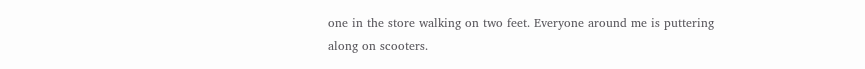one in the store walking on two feet. Everyone around me is puttering along on scooters.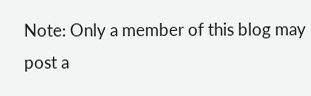Note: Only a member of this blog may post a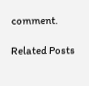comment.

Related Posts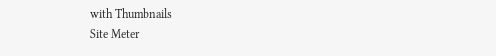with Thumbnails
Site Meter